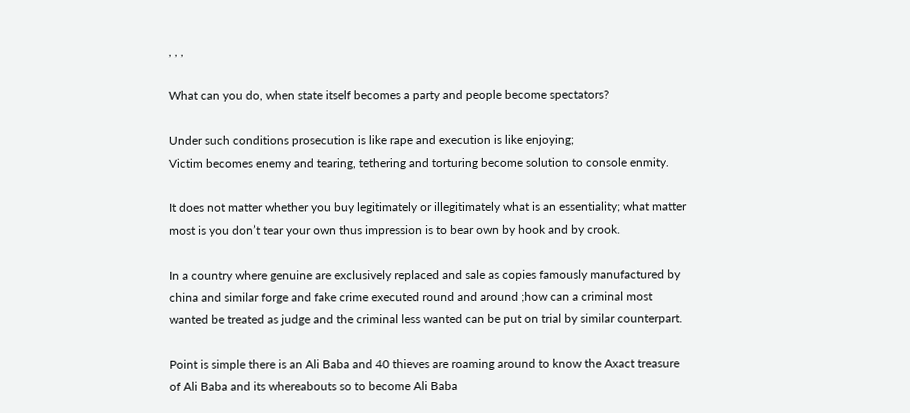, , ,

What can you do, when state itself becomes a party and people become spectators?

Under such conditions prosecution is like rape and execution is like enjoying;
Victim becomes enemy and tearing, tethering and torturing become solution to console enmity.

It does not matter whether you buy legitimately or illegitimately what is an essentiality; what matter most is you don’t tear your own thus impression is to bear own by hook and by crook.

In a country where genuine are exclusively replaced and sale as copies famously manufactured by china and similar forge and fake crime executed round and around ;how can a criminal most wanted be treated as judge and the criminal less wanted can be put on trial by similar counterpart.

Point is simple there is an Ali Baba and 40 thieves are roaming around to know the Axact treasure of Ali Baba and its whereabouts so to become Ali Baba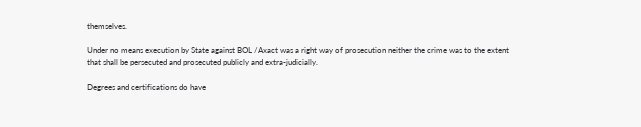themselves.

Under no means execution by State against BOL /Axact was a right way of prosecution neither the crime was to the extent that shall be persecuted and prosecuted publicly and extra-judicially.

Degrees and certifications do have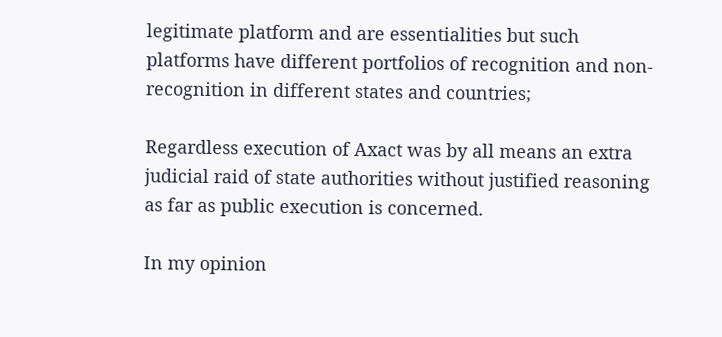legitimate platform and are essentialities but such platforms have different portfolios of recognition and non-recognition in different states and countries;

Regardless execution of Axact was by all means an extra judicial raid of state authorities without justified reasoning as far as public execution is concerned.

In my opinion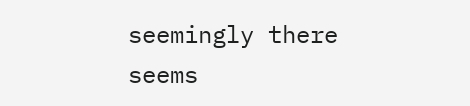seemingly there seems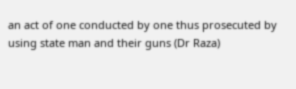an act of one conducted by one thus prosecuted by using state man and their guns (Dr Raza)